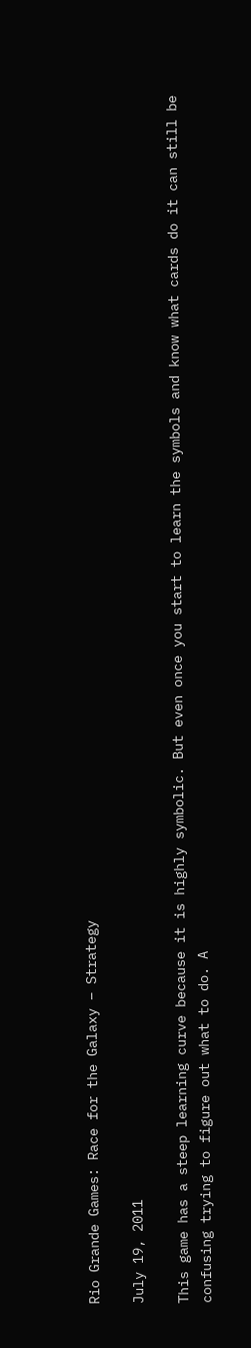Rio Grande Games: Race for the Galaxy – Strategy

July 19, 2011

This game has a steep learning curve because it is highly symbolic. But even once you start to learn the symbols and know what cards do it can still be confusing trying to figure out what to do. A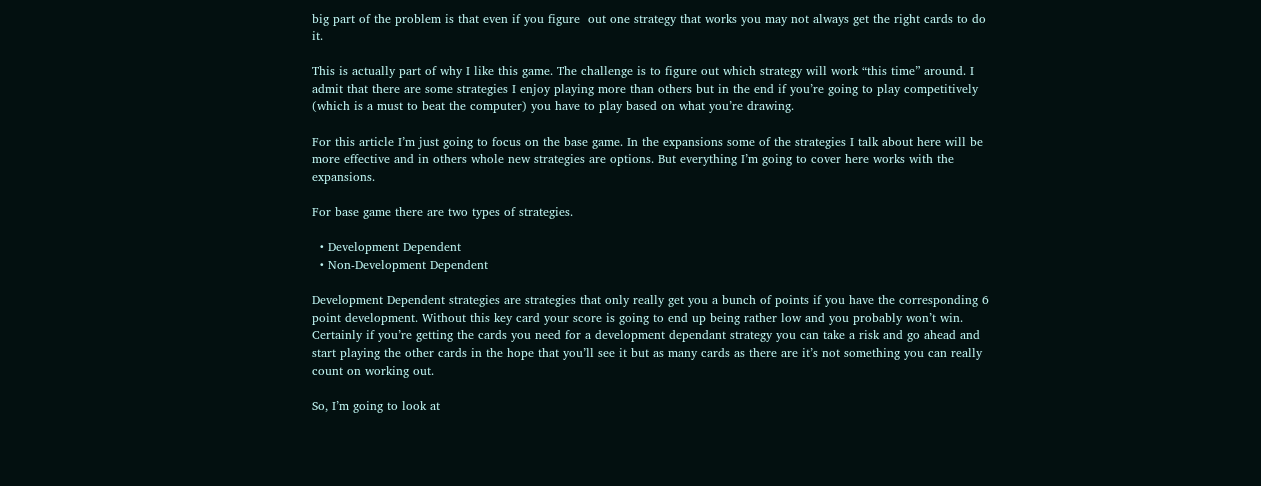big part of the problem is that even if you figure  out one strategy that works you may not always get the right cards to do it.

This is actually part of why I like this game. The challenge is to figure out which strategy will work “this time” around. I admit that there are some strategies I enjoy playing more than others but in the end if you’re going to play competitively (which is a must to beat the computer) you have to play based on what you’re drawing.

For this article I’m just going to focus on the base game. In the expansions some of the strategies I talk about here will be more effective and in others whole new strategies are options. But everything I’m going to cover here works with the expansions.

For base game there are two types of strategies.

  • Development Dependent
  • Non-Development Dependent

Development Dependent strategies are strategies that only really get you a bunch of points if you have the corresponding 6 point development. Without this key card your score is going to end up being rather low and you probably won’t win. Certainly if you’re getting the cards you need for a development dependant strategy you can take a risk and go ahead and start playing the other cards in the hope that you’ll see it but as many cards as there are it’s not something you can really count on working out.

So, I’m going to look at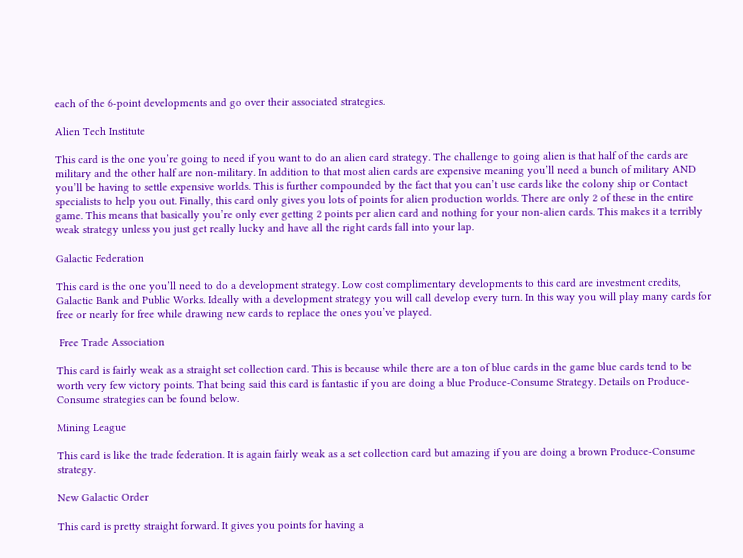each of the 6-point developments and go over their associated strategies.

Alien Tech Institute

This card is the one you’re going to need if you want to do an alien card strategy. The challenge to going alien is that half of the cards are military and the other half are non-military. In addition to that most alien cards are expensive meaning you’ll need a bunch of military AND you’ll be having to settle expensive worlds. This is further compounded by the fact that you can’t use cards like the colony ship or Contact specialists to help you out. Finally, this card only gives you lots of points for alien production worlds. There are only 2 of these in the entire game. This means that basically you’re only ever getting 2 points per alien card and nothing for your non-alien cards. This makes it a terribly weak strategy unless you just get really lucky and have all the right cards fall into your lap.

Galactic Federation

This card is the one you’ll need to do a development strategy. Low cost complimentary developments to this card are investment credits, Galactic Bank and Public Works. Ideally with a development strategy you will call develop every turn. In this way you will play many cards for free or nearly for free while drawing new cards to replace the ones you’ve played.

 Free Trade Association

This card is fairly weak as a straight set collection card. This is because while there are a ton of blue cards in the game blue cards tend to be worth very few victory points. That being said this card is fantastic if you are doing a blue Produce-Consume Strategy. Details on Produce-Consume strategies can be found below.

Mining League

This card is like the trade federation. It is again fairly weak as a set collection card but amazing if you are doing a brown Produce-Consume strategy.

New Galactic Order

This card is pretty straight forward. It gives you points for having a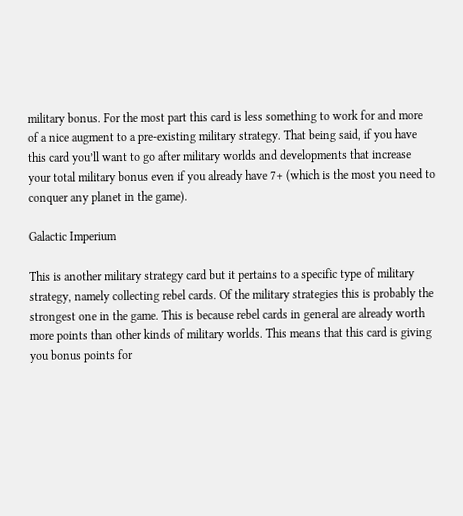military bonus. For the most part this card is less something to work for and more of a nice augment to a pre-existing military strategy. That being said, if you have this card you’ll want to go after military worlds and developments that increase your total military bonus even if you already have 7+ (which is the most you need to conquer any planet in the game).

Galactic Imperium

This is another military strategy card but it pertains to a specific type of military strategy, namely collecting rebel cards. Of the military strategies this is probably the strongest one in the game. This is because rebel cards in general are already worth more points than other kinds of military worlds. This means that this card is giving you bonus points for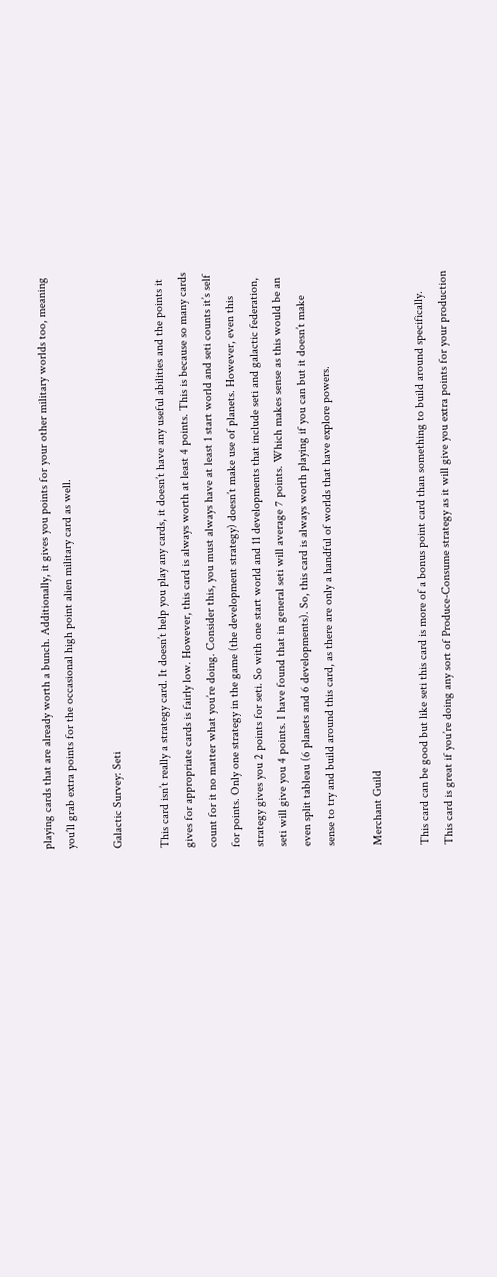playing cards that are already worth a bunch. Additionally, it gives you points for your other military worlds too, meaning you’ll grab extra points for the occasional high point alien military card as well.

Galactic Survey: Seti

This card isn’t really a strategy card. It doesn’t help you play any cards, it doesn’t have any useful abilities and the points it gives for appropriate cards is fairly low. However, this card is always worth at least 4 points. This is because so many cards count for it no matter what you’re doing. Consider this, you must always have at least 1 start world and seti counts it’s self for points. Only one strategy in the game (the development strategy) doesn’t make use of planets. However, even this strategy gives you 2 points for seti. So with one start world and 11 developments that include seti and galactic federation, seti will give you 4 points. I have found that in general seti will average 7 points. Which makes sense as this would be an even split tableau (6 planets and 6 developments). So, this card is always worth playing if you can but it doesn’t make sense to try and build around this card, as there are only a handful of worlds that have explore powers.

Merchant Guild

This card can be good but like seti this card is more of a bonus point card than something to build around specifically. This card is great if you’re doing any sort of Produce-Consume strategy as it will give you extra points for your production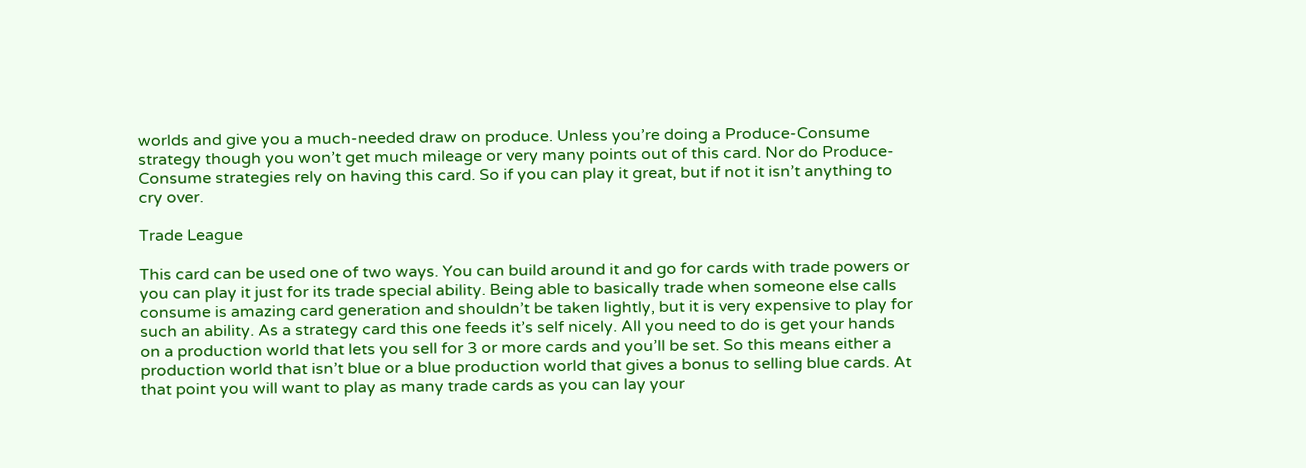worlds and give you a much-needed draw on produce. Unless you’re doing a Produce-Consume strategy though you won’t get much mileage or very many points out of this card. Nor do Produce-Consume strategies rely on having this card. So if you can play it great, but if not it isn’t anything to cry over.

Trade League

This card can be used one of two ways. You can build around it and go for cards with trade powers or you can play it just for its trade special ability. Being able to basically trade when someone else calls consume is amazing card generation and shouldn’t be taken lightly, but it is very expensive to play for such an ability. As a strategy card this one feeds it’s self nicely. All you need to do is get your hands on a production world that lets you sell for 3 or more cards and you’ll be set. So this means either a production world that isn’t blue or a blue production world that gives a bonus to selling blue cards. At that point you will want to play as many trade cards as you can lay your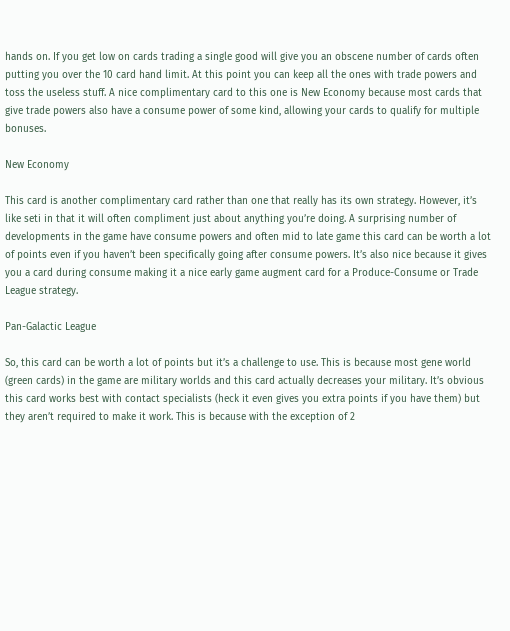hands on. If you get low on cards trading a single good will give you an obscene number of cards often putting you over the 10 card hand limit. At this point you can keep all the ones with trade powers and toss the useless stuff. A nice complimentary card to this one is New Economy because most cards that give trade powers also have a consume power of some kind, allowing your cards to qualify for multiple bonuses.

New Economy

This card is another complimentary card rather than one that really has its own strategy. However, it’s like seti in that it will often compliment just about anything you’re doing. A surprising number of developments in the game have consume powers and often mid to late game this card can be worth a lot of points even if you haven’t been specifically going after consume powers. It’s also nice because it gives you a card during consume making it a nice early game augment card for a Produce-Consume or Trade League strategy.

Pan-Galactic League

So, this card can be worth a lot of points but it’s a challenge to use. This is because most gene world (green cards) in the game are military worlds and this card actually decreases your military. It’s obvious this card works best with contact specialists (heck it even gives you extra points if you have them) but they aren’t required to make it work. This is because with the exception of 2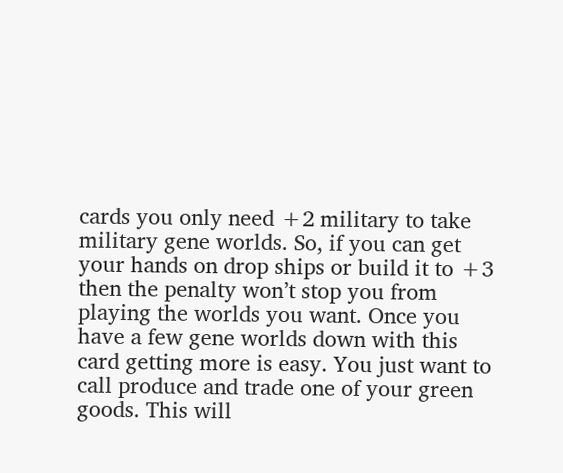cards you only need +2 military to take military gene worlds. So, if you can get your hands on drop ships or build it to +3 then the penalty won’t stop you from playing the worlds you want. Once you have a few gene worlds down with this card getting more is easy. You just want to call produce and trade one of your green goods. This will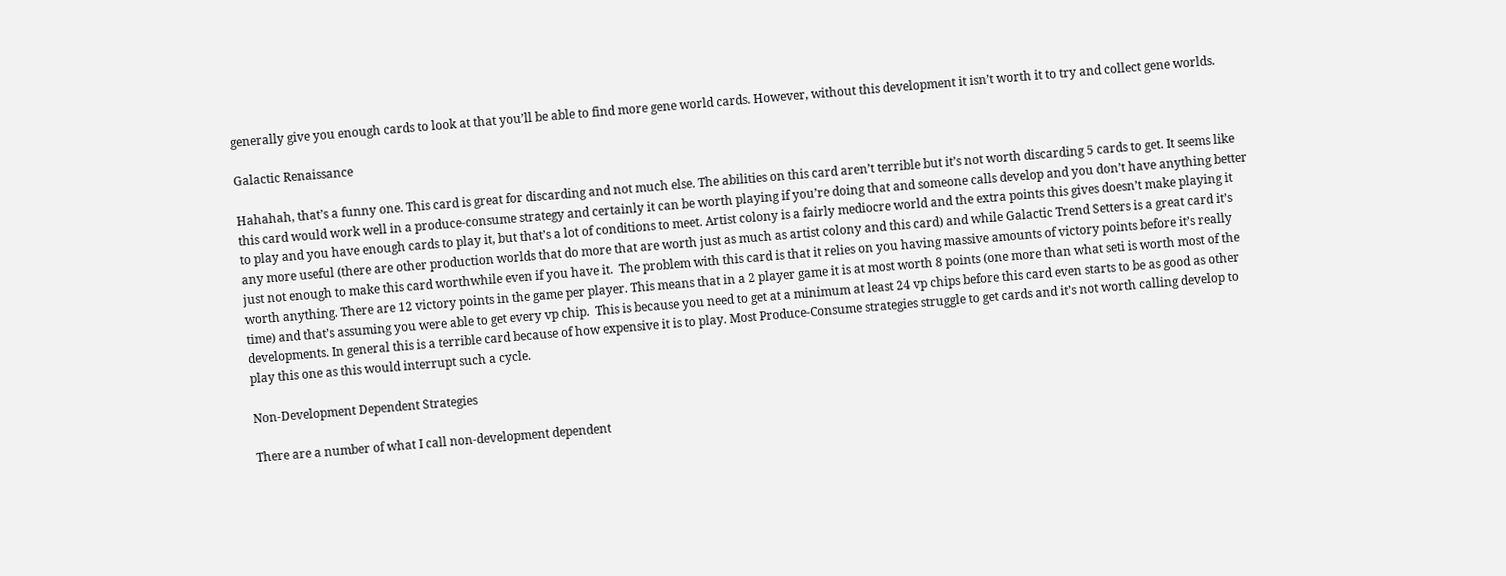generally give you enough cards to look at that you’ll be able to find more gene world cards. However, without this development it isn’t worth it to try and collect gene worlds.

Galactic Renaissance

Hahahah, that’s a funny one. This card is great for discarding and not much else. The abilities on this card aren’t terrible but it’s not worth discarding 5 cards to get. It seems like this card would work well in a produce-consume strategy and certainly it can be worth playing if you’re doing that and someone calls develop and you don’t have anything better to play and you have enough cards to play it, but that’s a lot of conditions to meet. Artist colony is a fairly mediocre world and the extra points this gives doesn’t make playing it any more useful (there are other production worlds that do more that are worth just as much as artist colony and this card) and while Galactic Trend Setters is a great card it’s just not enough to make this card worthwhile even if you have it.  The problem with this card is that it relies on you having massive amounts of victory points before it’s really worth anything. There are 12 victory points in the game per player. This means that in a 2 player game it is at most worth 8 points (one more than what seti is worth most of the time) and that’s assuming you were able to get every vp chip.  This is because you need to get at a minimum at least 24 vp chips before this card even starts to be as good as other developments. In general this is a terrible card because of how expensive it is to play. Most Produce-Consume strategies struggle to get cards and it’s not worth calling develop to play this one as this would interrupt such a cycle.

Non-Development Dependent Strategies

There are a number of what I call non-development dependent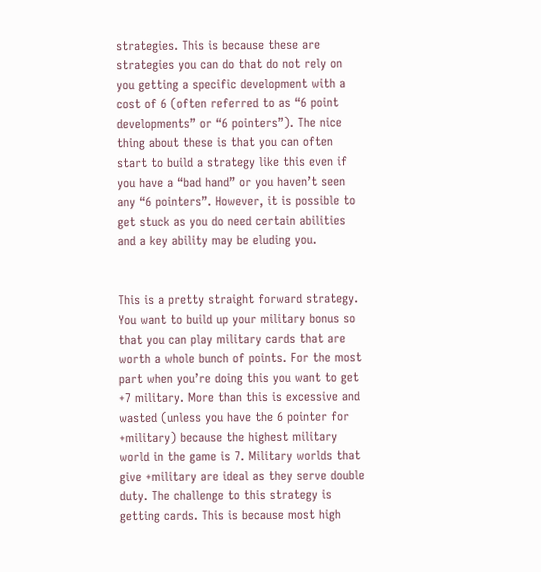strategies. This is because these are strategies you can do that do not rely on you getting a specific development with a cost of 6 (often referred to as “6 point developments” or “6 pointers”). The nice thing about these is that you can often start to build a strategy like this even if you have a “bad hand” or you haven’t seen any “6 pointers”. However, it is possible to get stuck as you do need certain abilities and a key ability may be eluding you.


This is a pretty straight forward strategy. You want to build up your military bonus so that you can play military cards that are worth a whole bunch of points. For the most part when you’re doing this you want to get +7 military. More than this is excessive and wasted (unless you have the 6 pointer for +military) because the highest military world in the game is 7. Military worlds that give +military are ideal as they serve double duty. The challenge to this strategy is getting cards. This is because most high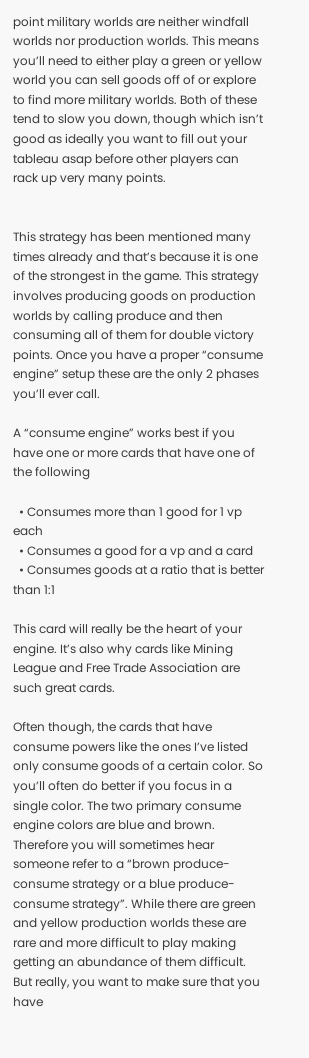point military worlds are neither windfall worlds nor production worlds. This means you’ll need to either play a green or yellow world you can sell goods off of or explore to find more military worlds. Both of these tend to slow you down, though which isn’t good as ideally you want to fill out your tableau asap before other players can rack up very many points.


This strategy has been mentioned many times already and that’s because it is one of the strongest in the game. This strategy involves producing goods on production worlds by calling produce and then consuming all of them for double victory points. Once you have a proper “consume engine” setup these are the only 2 phases you’ll ever call.

A “consume engine” works best if you have one or more cards that have one of the following

  • Consumes more than 1 good for 1 vp each
  • Consumes a good for a vp and a card
  • Consumes goods at a ratio that is better than 1:1

This card will really be the heart of your engine. It’s also why cards like Mining League and Free Trade Association are such great cards.

Often though, the cards that have consume powers like the ones I’ve listed only consume goods of a certain color. So you’ll often do better if you focus in a single color. The two primary consume engine colors are blue and brown. Therefore you will sometimes hear someone refer to a “brown produce-consume strategy or a blue produce-consume strategy”. While there are green and yellow production worlds these are rare and more difficult to play making getting an abundance of them difficult.  But really, you want to make sure that you have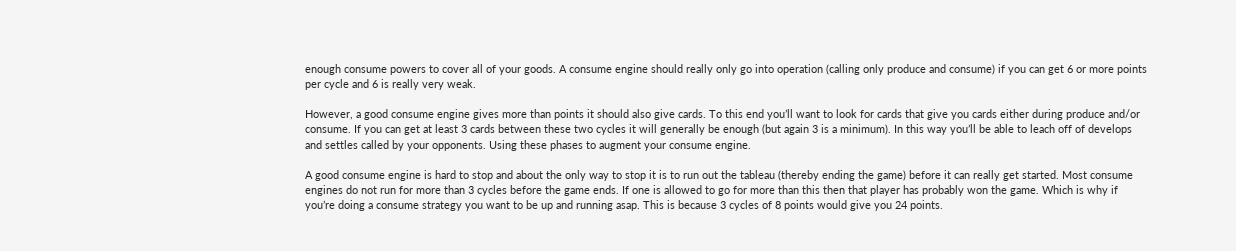enough consume powers to cover all of your goods. A consume engine should really only go into operation (calling only produce and consume) if you can get 6 or more points per cycle and 6 is really very weak.

However, a good consume engine gives more than points it should also give cards. To this end you’ll want to look for cards that give you cards either during produce and/or consume. If you can get at least 3 cards between these two cycles it will generally be enough (but again 3 is a minimum). In this way you’ll be able to leach off of develops and settles called by your opponents. Using these phases to augment your consume engine.

A good consume engine is hard to stop and about the only way to stop it is to run out the tableau (thereby ending the game) before it can really get started. Most consume engines do not run for more than 3 cycles before the game ends. If one is allowed to go for more than this then that player has probably won the game. Which is why if you’re doing a consume strategy you want to be up and running asap. This is because 3 cycles of 8 points would give you 24 points.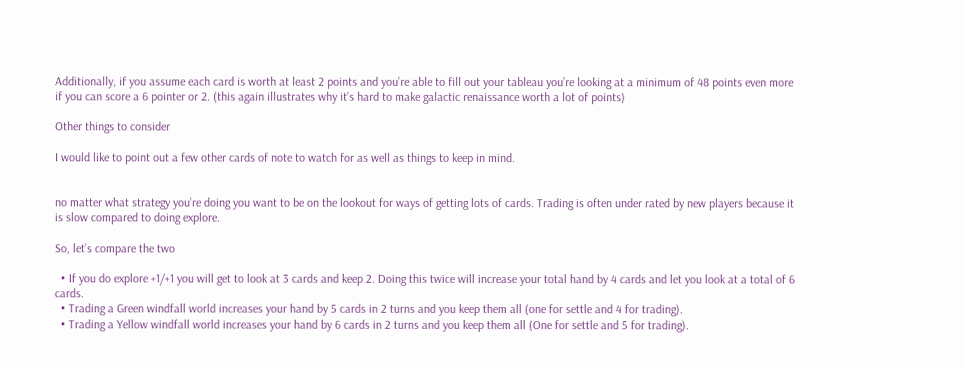Additionally, if you assume each card is worth at least 2 points and you’re able to fill out your tableau you’re looking at a minimum of 48 points even more if you can score a 6 pointer or 2. (this again illustrates why it’s hard to make galactic renaissance worth a lot of points)

Other things to consider

I would like to point out a few other cards of note to watch for as well as things to keep in mind.


no matter what strategy you’re doing you want to be on the lookout for ways of getting lots of cards. Trading is often under rated by new players because it is slow compared to doing explore.

So, let’s compare the two

  • If you do explore +1/+1 you will get to look at 3 cards and keep 2. Doing this twice will increase your total hand by 4 cards and let you look at a total of 6 cards.
  • Trading a Green windfall world increases your hand by 5 cards in 2 turns and you keep them all (one for settle and 4 for trading).
  • Trading a Yellow windfall world increases your hand by 6 cards in 2 turns and you keep them all (One for settle and 5 for trading).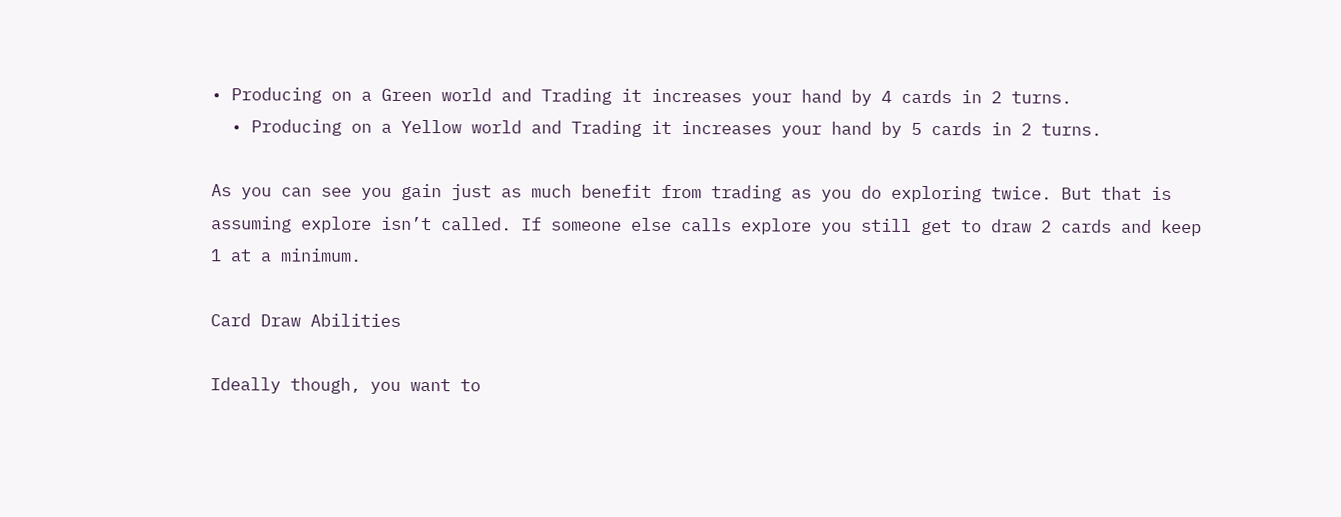• Producing on a Green world and Trading it increases your hand by 4 cards in 2 turns.
  • Producing on a Yellow world and Trading it increases your hand by 5 cards in 2 turns.

As you can see you gain just as much benefit from trading as you do exploring twice. But that is assuming explore isn’t called. If someone else calls explore you still get to draw 2 cards and keep 1 at a minimum.

Card Draw Abilities

Ideally though, you want to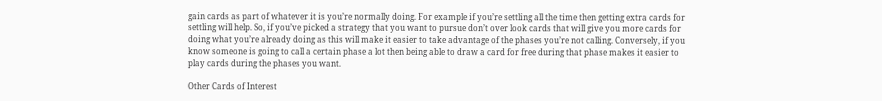gain cards as part of whatever it is you’re normally doing. For example if you’re settling all the time then getting extra cards for settling will help. So, if you’ve picked a strategy that you want to pursue don’t over look cards that will give you more cards for doing what you’re already doing as this will make it easier to take advantage of the phases you’re not calling. Conversely, if you know someone is going to call a certain phase a lot then being able to draw a card for free during that phase makes it easier to play cards during the phases you want.

Other Cards of Interest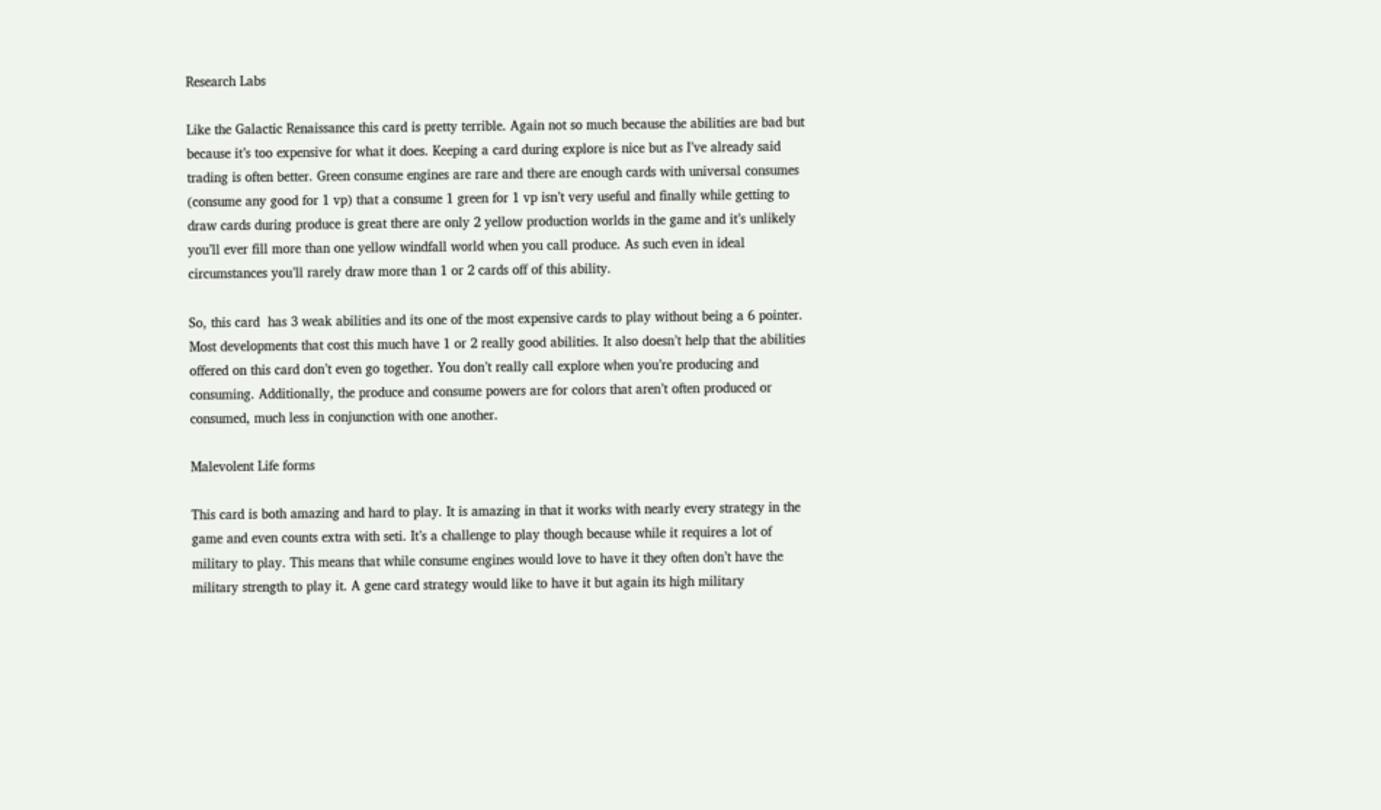Research Labs

Like the Galactic Renaissance this card is pretty terrible. Again not so much because the abilities are bad but because it’s too expensive for what it does. Keeping a card during explore is nice but as I’ve already said trading is often better. Green consume engines are rare and there are enough cards with universal consumes (consume any good for 1 vp) that a consume 1 green for 1 vp isn’t very useful and finally while getting to draw cards during produce is great there are only 2 yellow production worlds in the game and it’s unlikely you’ll ever fill more than one yellow windfall world when you call produce. As such even in ideal circumstances you’ll rarely draw more than 1 or 2 cards off of this ability.

So, this card  has 3 weak abilities and its one of the most expensive cards to play without being a 6 pointer. Most developments that cost this much have 1 or 2 really good abilities. It also doesn’t help that the abilities offered on this card don’t even go together. You don’t really call explore when you’re producing and consuming. Additionally, the produce and consume powers are for colors that aren’t often produced or consumed, much less in conjunction with one another.

Malevolent Life forms

This card is both amazing and hard to play. It is amazing in that it works with nearly every strategy in the game and even counts extra with seti. It’s a challenge to play though because while it requires a lot of military to play. This means that while consume engines would love to have it they often don’t have the military strength to play it. A gene card strategy would like to have it but again its high military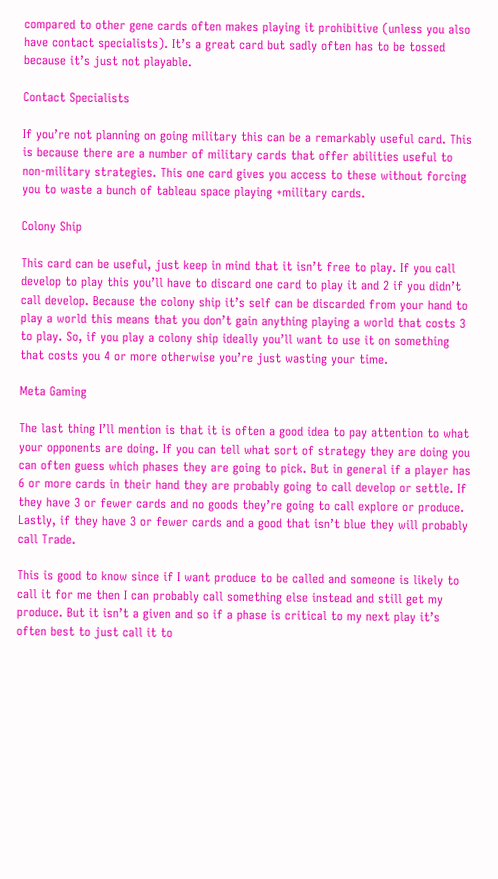compared to other gene cards often makes playing it prohibitive (unless you also have contact specialists). It’s a great card but sadly often has to be tossed because it’s just not playable.

Contact Specialists

If you’re not planning on going military this can be a remarkably useful card. This is because there are a number of military cards that offer abilities useful to non-military strategies. This one card gives you access to these without forcing you to waste a bunch of tableau space playing +military cards.

Colony Ship

This card can be useful, just keep in mind that it isn’t free to play. If you call develop to play this you’ll have to discard one card to play it and 2 if you didn’t call develop. Because the colony ship it’s self can be discarded from your hand to play a world this means that you don’t gain anything playing a world that costs 3 to play. So, if you play a colony ship ideally you’ll want to use it on something that costs you 4 or more otherwise you’re just wasting your time.

Meta Gaming

The last thing I’ll mention is that it is often a good idea to pay attention to what your opponents are doing. If you can tell what sort of strategy they are doing you can often guess which phases they are going to pick. But in general if a player has 6 or more cards in their hand they are probably going to call develop or settle. If they have 3 or fewer cards and no goods they’re going to call explore or produce. Lastly, if they have 3 or fewer cards and a good that isn’t blue they will probably call Trade.

This is good to know since if I want produce to be called and someone is likely to call it for me then I can probably call something else instead and still get my produce. But it isn’t a given and so if a phase is critical to my next play it’s often best to just call it to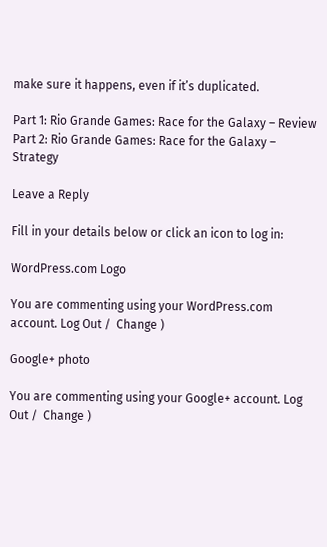make sure it happens, even if it’s duplicated.

Part 1: Rio Grande Games: Race for the Galaxy – Review
Part 2: Rio Grande Games: Race for the Galaxy – Strategy

Leave a Reply

Fill in your details below or click an icon to log in:

WordPress.com Logo

You are commenting using your WordPress.com account. Log Out /  Change )

Google+ photo

You are commenting using your Google+ account. Log Out /  Change )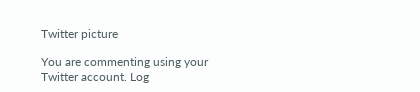Twitter picture

You are commenting using your Twitter account. Log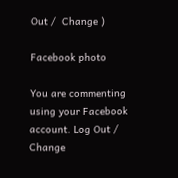Out /  Change )

Facebook photo

You are commenting using your Facebook account. Log Out /  Change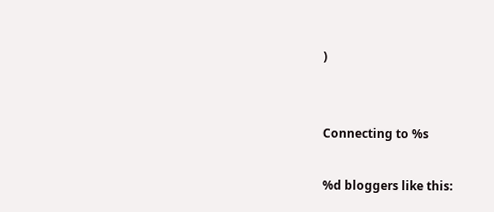)


Connecting to %s

%d bloggers like this: